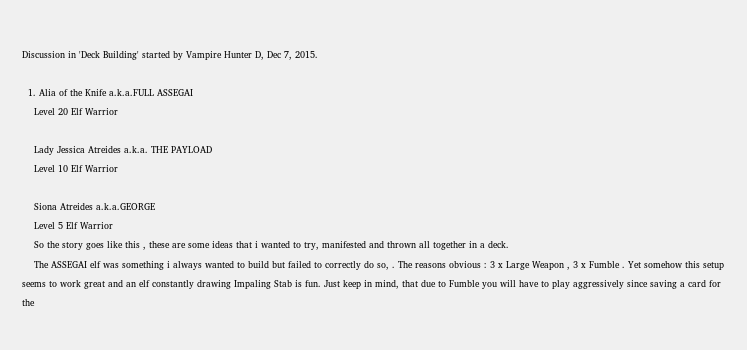Discussion in 'Deck Building' started by Vampire Hunter D, Dec 7, 2015.

  1. Alia of the Knife a.k.a.FULL ASSEGAI
    Level 20 Elf Warrior

    Lady Jessica Atreides a.k.a. THE PAYLOAD
    Level 10 Elf Warrior

    Siona Atreides a.k.a.GEORGE
    Level 5 Elf Warrior
    So the story goes like this , these are some ideas that i wanted to try, manifested and thrown all together in a deck.
    The ASSEGAI elf was something i always wanted to build but failed to correctly do so, . The reasons obvious : 3 x Large Weapon , 3 x Fumble . Yet somehow this setup seems to work great and an elf constantly drawing Impaling Stab is fun. Just keep in mind, that due to Fumble you will have to play aggressively since saving a card for the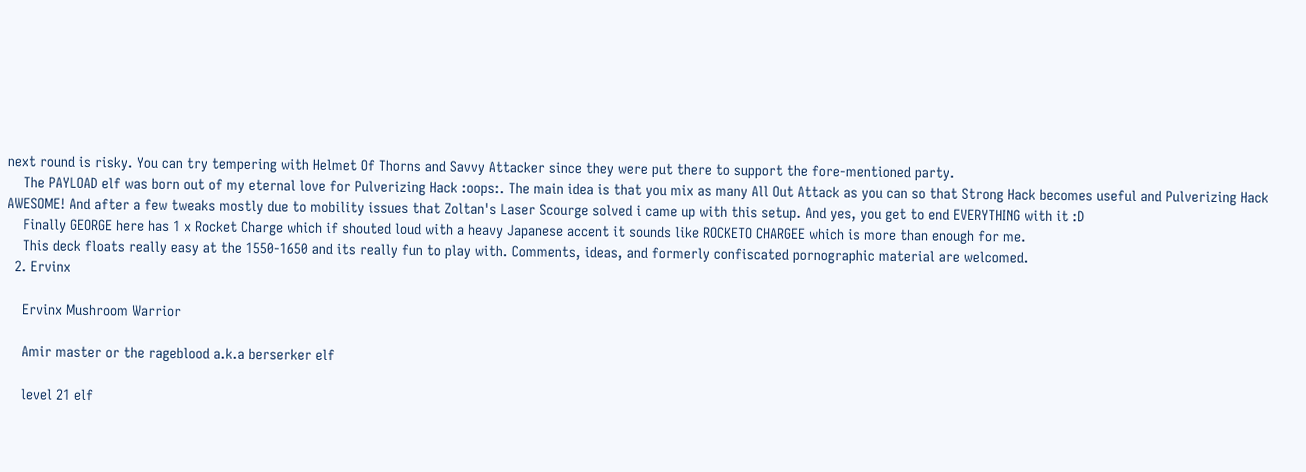next round is risky. You can try tempering with Helmet Of Thorns and Savvy Attacker since they were put there to support the fore-mentioned party.
    The PAYLOAD elf was born out of my eternal love for Pulverizing Hack :oops:. The main idea is that you mix as many All Out Attack as you can so that Strong Hack becomes useful and Pulverizing Hack AWESOME! And after a few tweaks mostly due to mobility issues that Zoltan's Laser Scourge solved i came up with this setup. And yes, you get to end EVERYTHING with it :D
    Finally GEORGE here has 1 x Rocket Charge which if shouted loud with a heavy Japanese accent it sounds like ROCKETO CHARGEE which is more than enough for me.
    This deck floats really easy at the 1550-1650 and its really fun to play with. Comments, ideas, and formerly confiscated pornographic material are welcomed.
  2. Ervinx

    Ervinx Mushroom Warrior

    Amir master or the rageblood a.k.a berserker elf

    level 21 elf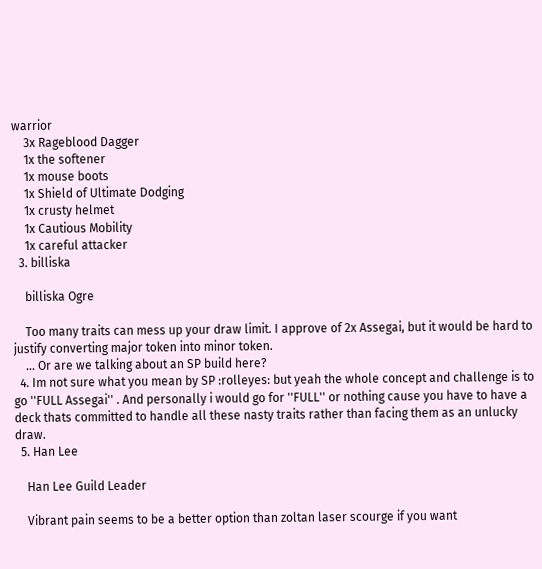warrior
    3x Rageblood Dagger
    1x the softener
    1x mouse boots
    1x Shield of Ultimate Dodging
    1x crusty helmet
    1x Cautious Mobility
    1x careful attacker
  3. billiska

    billiska Ogre

    Too many traits can mess up your draw limit. I approve of 2x Assegai, but it would be hard to justify converting major token into minor token.
    ... Or are we talking about an SP build here?
  4. Im not sure what you mean by SP :rolleyes: but yeah the whole concept and challenge is to go ''FULL Assegai'' . And personally i would go for ''FULL'' or nothing cause you have to have a deck thats committed to handle all these nasty traits rather than facing them as an unlucky draw.
  5. Han Lee

    Han Lee Guild Leader

    Vibrant pain seems to be a better option than zoltan laser scourge if you want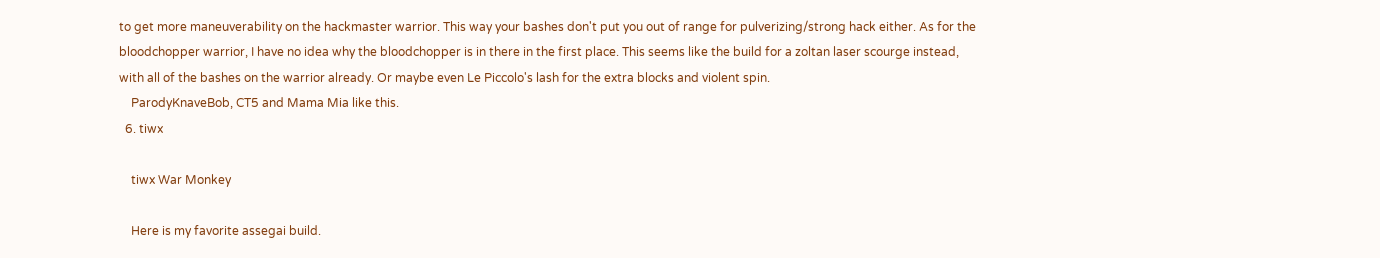to get more maneuverability on the hackmaster warrior. This way your bashes don't put you out of range for pulverizing/strong hack either. As for the bloodchopper warrior, I have no idea why the bloodchopper is in there in the first place. This seems like the build for a zoltan laser scourge instead, with all of the bashes on the warrior already. Or maybe even Le Piccolo's lash for the extra blocks and violent spin.
    ParodyKnaveBob, CT5 and Mama Mia like this.
  6. tiwx

    tiwx War Monkey

    Here is my favorite assegai build.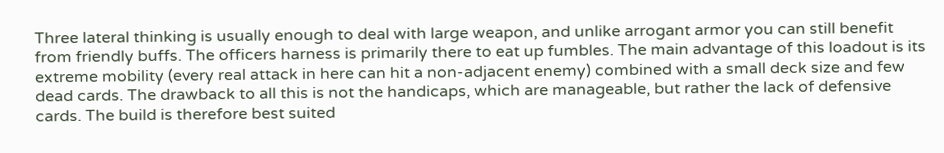Three lateral thinking is usually enough to deal with large weapon, and unlike arrogant armor you can still benefit from friendly buffs. The officers harness is primarily there to eat up fumbles. The main advantage of this loadout is its extreme mobility (every real attack in here can hit a non-adjacent enemy) combined with a small deck size and few dead cards. The drawback to all this is not the handicaps, which are manageable, but rather the lack of defensive cards. The build is therefore best suited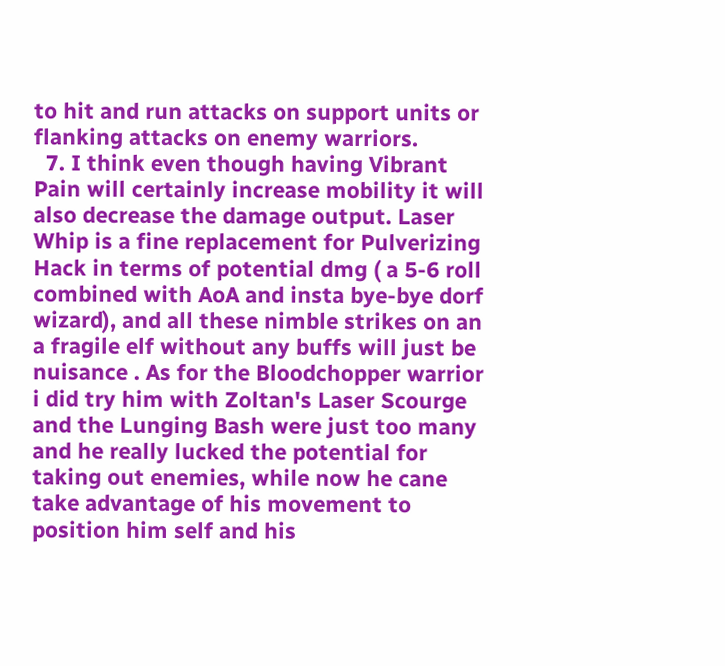to hit and run attacks on support units or flanking attacks on enemy warriors.
  7. I think even though having Vibrant Pain will certainly increase mobility it will also decrease the damage output. Laser Whip is a fine replacement for Pulverizing Hack in terms of potential dmg ( a 5-6 roll combined with AoA and insta bye-bye dorf wizard), and all these nimble strikes on an a fragile elf without any buffs will just be nuisance . As for the Bloodchopper warrior i did try him with Zoltan's Laser Scourge and the Lunging Bash were just too many and he really lucked the potential for taking out enemies, while now he cane take advantage of his movement to position him self and his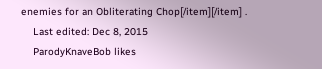enemies for an Obliterating Chop[/item][/item] .
    Last edited: Dec 8, 2015
    ParodyKnaveBob likes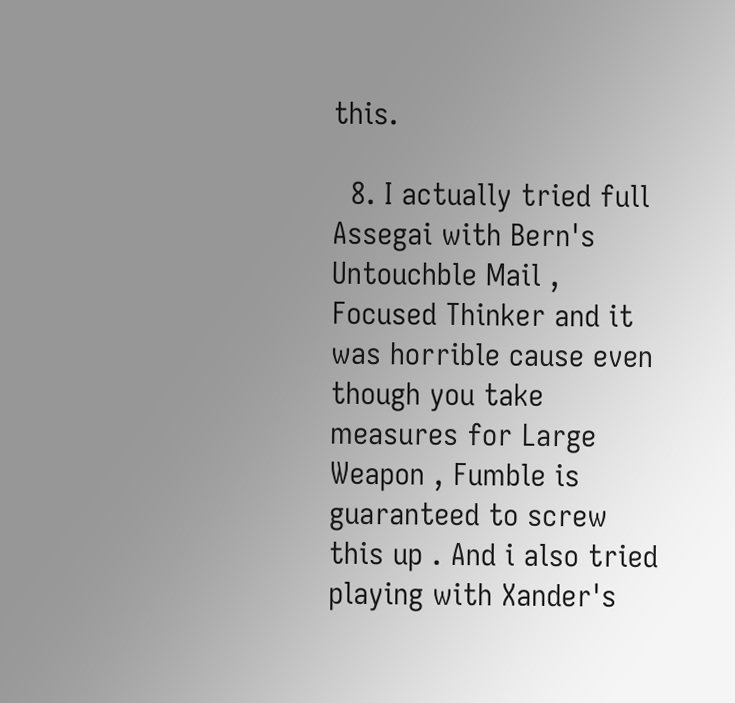this.

  8. I actually tried full Assegai with Bern's Untouchble Mail , Focused Thinker and it was horrible cause even though you take measures for Large Weapon , Fumble is guaranteed to screw this up . And i also tried playing with Xander's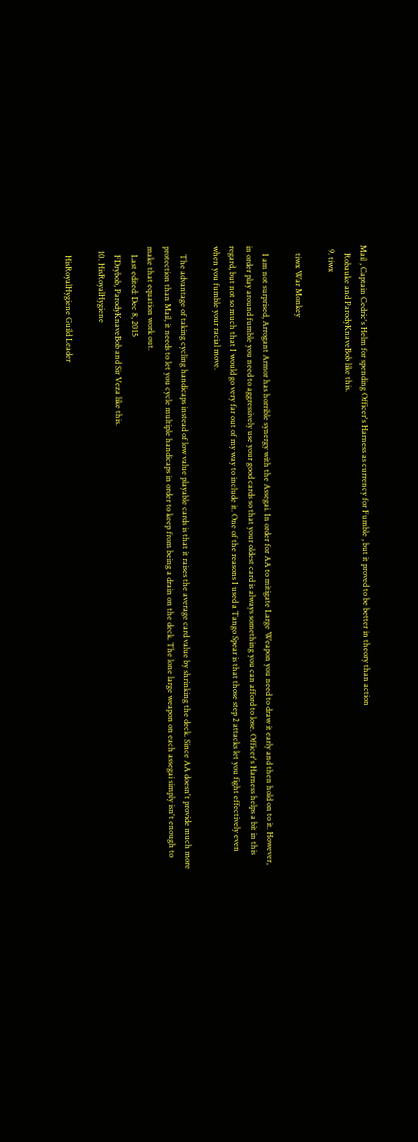Mail , Captain Cedric's Helm for spending Officer's Harness as currency for Fumble , but it proved to be better in theory than action
    Robauke and ParodyKnaveBob like this.
  9. tiwx

    tiwx War Monkey

    I am not surprised, Arrogant Armor has horrible synergy with the Assegai. In order for AA to mitigate Large Weapon you need to draw it early and then hold on to it. However, in order play around fumble you need to aggressively use your good cards so that your oldest card is always something you can afford to lose. Officer's Harness helps a bit in this regard, but not so much that I would go very far out of my way to include it. One of the reasons I used a Tango Spear is that those step 2 attacks let you fight effectively even when you fumble your racial move.

    The advantage of taking cycling handicaps instead of low value playable cards is that it raises the average card value by shrinking the deck. Since AA doesn't provide much more protection than Mail, it needs to let you cycle multiple handicaps in order to keep from being a drain on the deck. The lone large weapon on each assegai simply isn't enough to make that equation work out.
    Last edited: Dec 8, 2015
    FDrybob, ParodyKnaveBob and Sir Veza like this.
  10. HisRoyalHygiene

    HisRoyalHygiene Guild Leader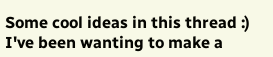Some cool ideas in this thread :) I've been wanting to make a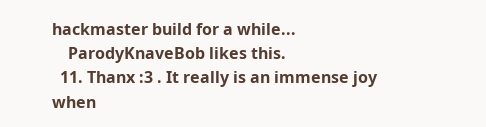hackmaster build for a while...
    ParodyKnaveBob likes this.
  11. Thanx :3 . It really is an immense joy when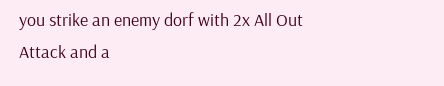you strike an enemy dorf with 2x All Out Attack and a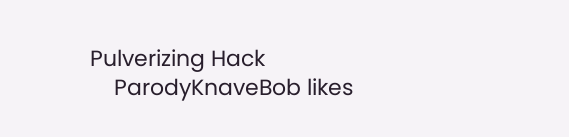Pulverizing Hack
    ParodyKnaveBob likes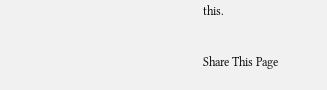this.

Share This Page